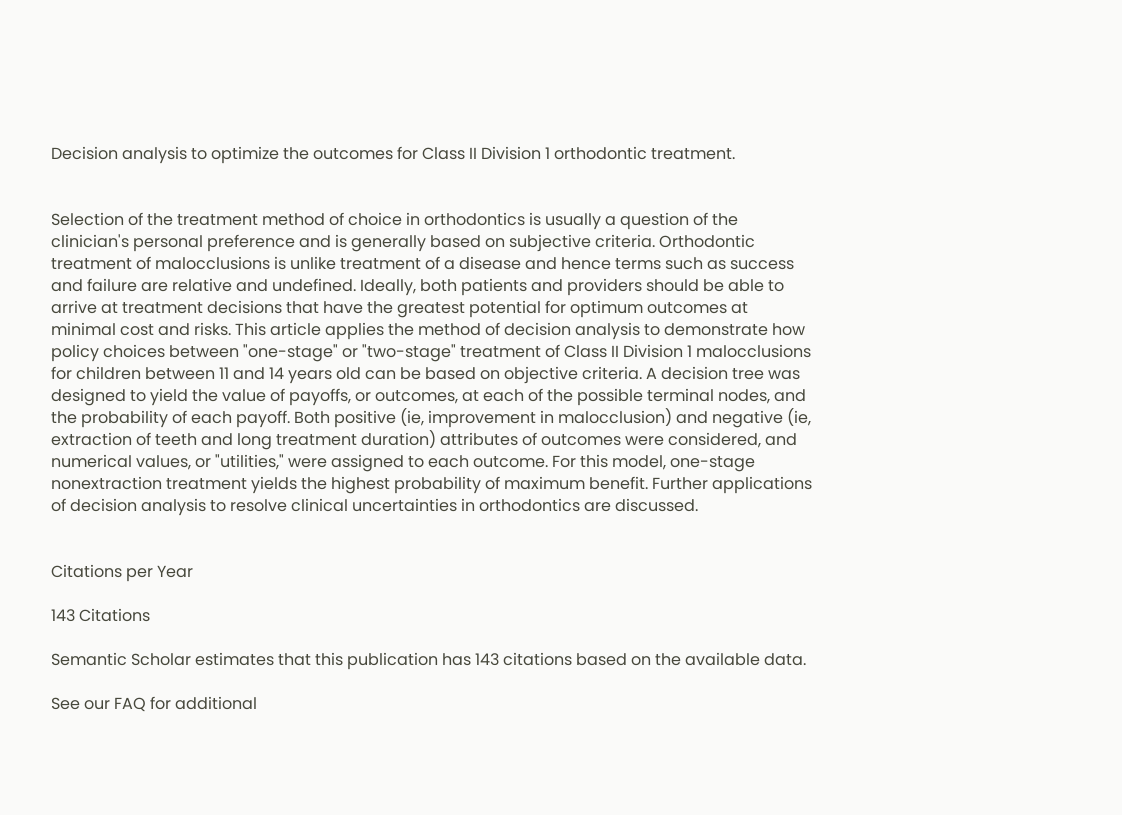Decision analysis to optimize the outcomes for Class II Division 1 orthodontic treatment.


Selection of the treatment method of choice in orthodontics is usually a question of the clinician's personal preference and is generally based on subjective criteria. Orthodontic treatment of malocclusions is unlike treatment of a disease and hence terms such as success and failure are relative and undefined. Ideally, both patients and providers should be able to arrive at treatment decisions that have the greatest potential for optimum outcomes at minimal cost and risks. This article applies the method of decision analysis to demonstrate how policy choices between "one-stage" or "two-stage" treatment of Class II Division 1 malocclusions for children between 11 and 14 years old can be based on objective criteria. A decision tree was designed to yield the value of payoffs, or outcomes, at each of the possible terminal nodes, and the probability of each payoff. Both positive (ie, improvement in malocclusion) and negative (ie, extraction of teeth and long treatment duration) attributes of outcomes were considered, and numerical values, or "utilities," were assigned to each outcome. For this model, one-stage nonextraction treatment yields the highest probability of maximum benefit. Further applications of decision analysis to resolve clinical uncertainties in orthodontics are discussed.


Citations per Year

143 Citations

Semantic Scholar estimates that this publication has 143 citations based on the available data.

See our FAQ for additional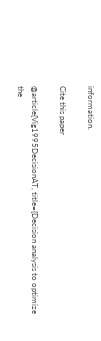information.

Cite this paper

@article{Vig1995DecisionAT, title={Decision analysis to optimize the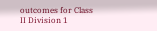outcomes for Class II Division 1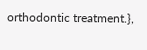orthodontic treatment.},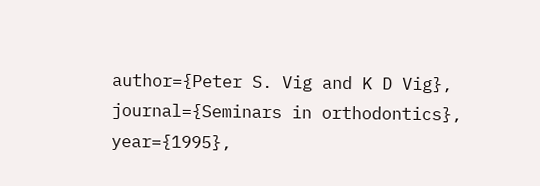author={Peter S. Vig and K D Vig}, journal={Seminars in orthodontics}, year={1995},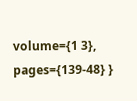volume={1 3}, pages={139-48} }